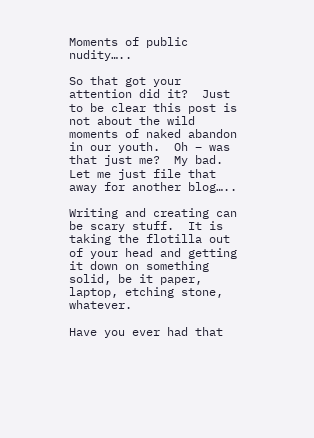Moments of public nudity…..

So that got your attention did it?  Just to be clear this post is not about the wild moments of naked abandon in our youth.  Oh – was that just me?  My bad.  Let me just file that away for another blog…..

Writing and creating can be scary stuff.  It is taking the flotilla out of your head and getting it down on something solid, be it paper, laptop, etching stone, whatever.

Have you ever had that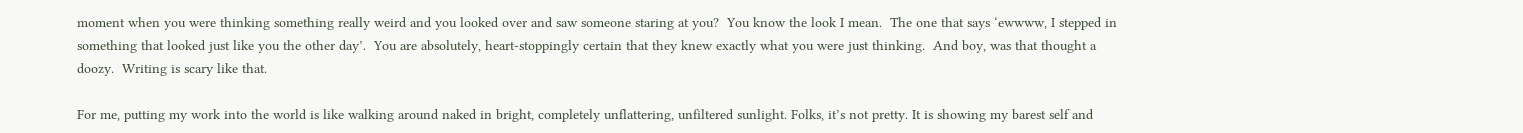moment when you were thinking something really weird and you looked over and saw someone staring at you?  You know the look I mean.  The one that says ‘ewwww, I stepped in something that looked just like you the other day’.  You are absolutely, heart-stoppingly certain that they knew exactly what you were just thinking.  And boy, was that thought a doozy.  Writing is scary like that.

For me, putting my work into the world is like walking around naked in bright, completely unflattering, unfiltered sunlight. Folks, it’s not pretty. It is showing my barest self and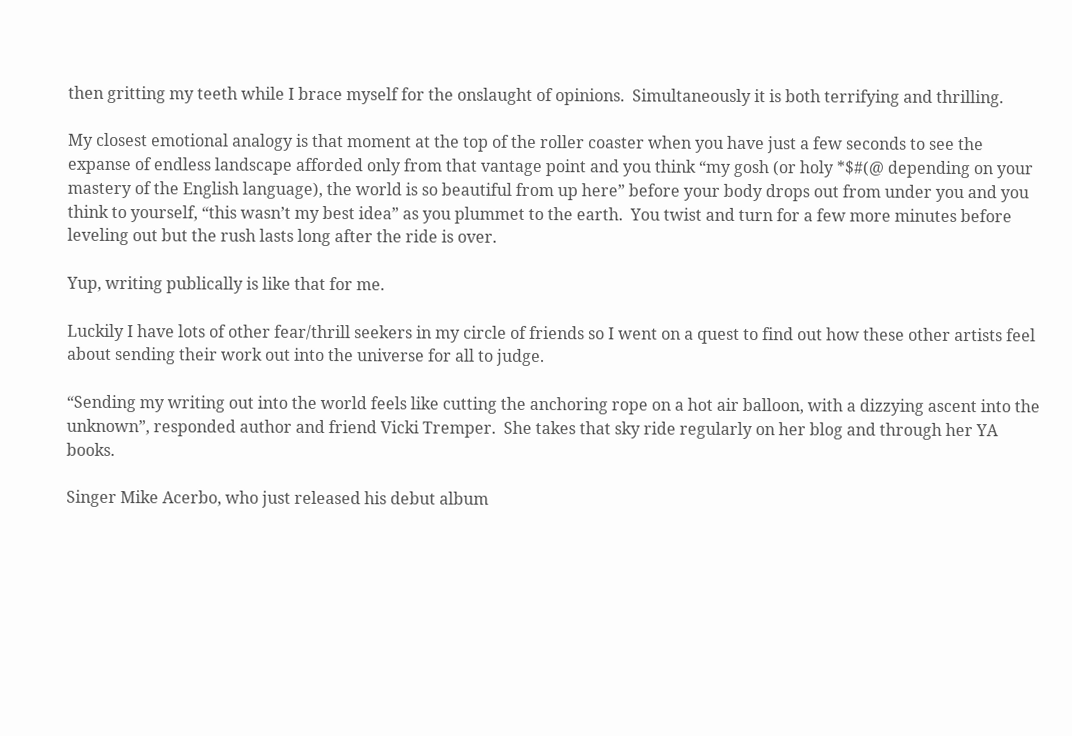then gritting my teeth while I brace myself for the onslaught of opinions.  Simultaneously it is both terrifying and thrilling.

My closest emotional analogy is that moment at the top of the roller coaster when you have just a few seconds to see the expanse of endless landscape afforded only from that vantage point and you think “my gosh (or holy *$#(@ depending on your mastery of the English language), the world is so beautiful from up here” before your body drops out from under you and you think to yourself, “this wasn’t my best idea” as you plummet to the earth.  You twist and turn for a few more minutes before leveling out but the rush lasts long after the ride is over.

Yup, writing publically is like that for me.

Luckily I have lots of other fear/thrill seekers in my circle of friends so I went on a quest to find out how these other artists feel about sending their work out into the universe for all to judge.

“Sending my writing out into the world feels like cutting the anchoring rope on a hot air balloon, with a dizzying ascent into the unknown”, responded author and friend Vicki Tremper.  She takes that sky ride regularly on her blog and through her YA books.

Singer Mike Acerbo, who just released his debut album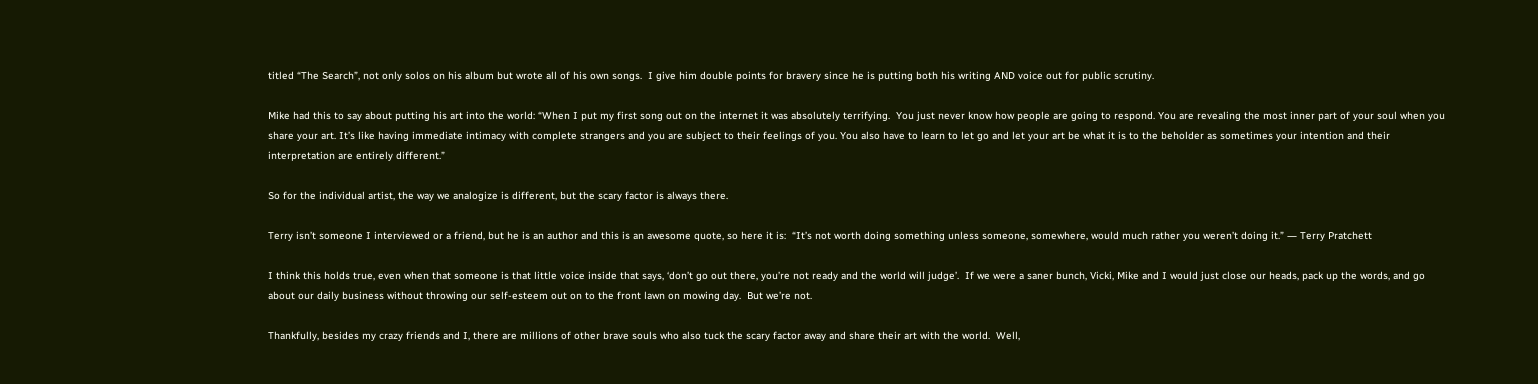titled “The Search”, not only solos on his album but wrote all of his own songs.  I give him double points for bravery since he is putting both his writing AND voice out for public scrutiny.

Mike had this to say about putting his art into the world: “When I put my first song out on the internet it was absolutely terrifying.  You just never know how people are going to respond. You are revealing the most inner part of your soul when you share your art. It’s like having immediate intimacy with complete strangers and you are subject to their feelings of you. You also have to learn to let go and let your art be what it is to the beholder as sometimes your intention and their interpretation are entirely different.”

So for the individual artist, the way we analogize is different, but the scary factor is always there.

Terry isn’t someone I interviewed or a friend, but he is an author and this is an awesome quote, so here it is:  “It’s not worth doing something unless someone, somewhere, would much rather you weren’t doing it.” ― Terry Pratchett

I think this holds true, even when that someone is that little voice inside that says, ‘don’t go out there, you’re not ready and the world will judge’.  If we were a saner bunch, Vicki, Mike and I would just close our heads, pack up the words, and go about our daily business without throwing our self-esteem out on to the front lawn on mowing day.  But we’re not.

Thankfully, besides my crazy friends and I, there are millions of other brave souls who also tuck the scary factor away and share their art with the world.  Well,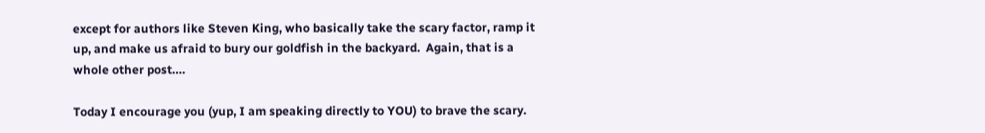except for authors like Steven King, who basically take the scary factor, ramp it up, and make us afraid to bury our goldfish in the backyard.  Again, that is a whole other post….

Today I encourage you (yup, I am speaking directly to YOU) to brave the scary.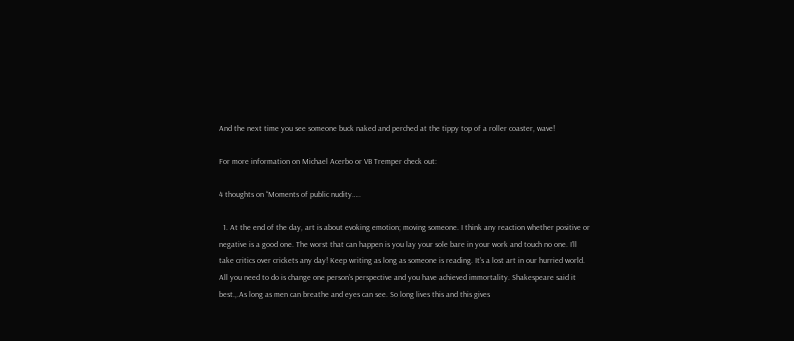And the next time you see someone buck naked and perched at the tippy top of a roller coaster, wave!

For more information on Michael Acerbo or VB Tremper check out:

4 thoughts on “Moments of public nudity…..

  1. At the end of the day, art is about evoking emotion; moving someone. I think any reaction whether positive or negative is a good one. The worst that can happen is you lay your sole bare in your work and touch no one. I’ll take critics over crickets any day! Keep writing as long as someone is reading. It’s a lost art in our hurried world. All you need to do is change one person’s perspective and you have achieved immortality. Shakespeare said it best.,.As long as men can breathe and eyes can see. So long lives this and this gives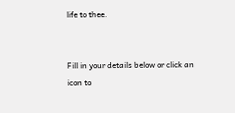life to thee.


Fill in your details below or click an icon to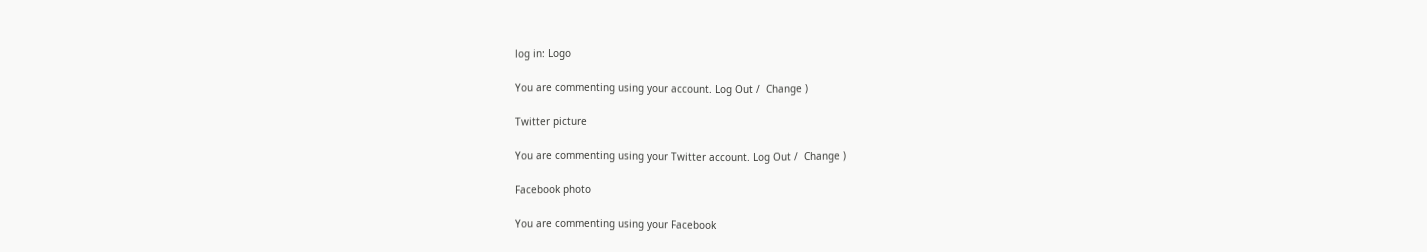log in: Logo

You are commenting using your account. Log Out /  Change )

Twitter picture

You are commenting using your Twitter account. Log Out /  Change )

Facebook photo

You are commenting using your Facebook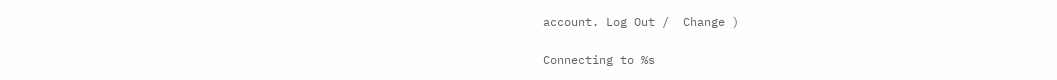account. Log Out /  Change )

Connecting to %s